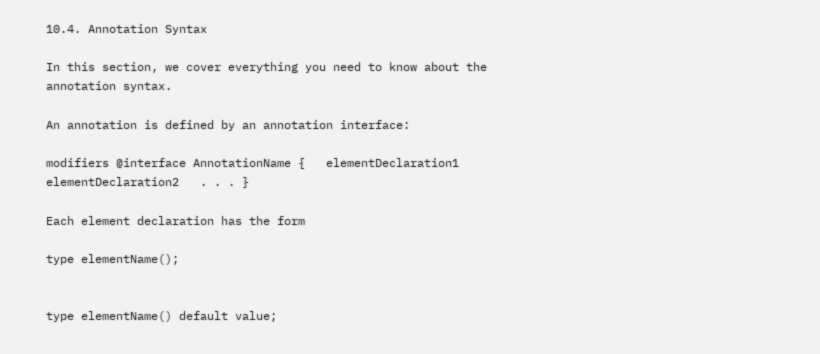10.4. Annotation Syntax

In this section, we cover everything you need to know about the annotation syntax.

An annotation is defined by an annotation interface:

modifiers @interface AnnotationName {   elementDeclaration1   elementDeclaration2   . . . }

Each element declaration has the form

type elementName();


type elementName() default value;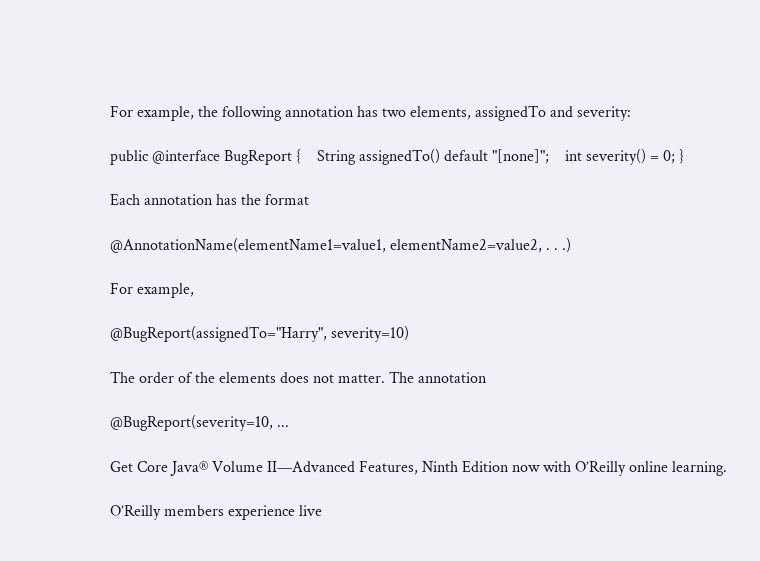For example, the following annotation has two elements, assignedTo and severity:

public @interface BugReport {    String assignedTo() default "[none]";    int severity() = 0; }

Each annotation has the format

@AnnotationName(elementName1=value1, elementName2=value2, . . .)

For example,

@BugReport(assignedTo="Harry", severity=10)

The order of the elements does not matter. The annotation

@BugReport(severity=10, ...

Get Core Java® Volume II—Advanced Features, Ninth Edition now with O’Reilly online learning.

O’Reilly members experience live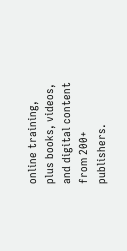online training, plus books, videos, and digital content from 200+ publishers.